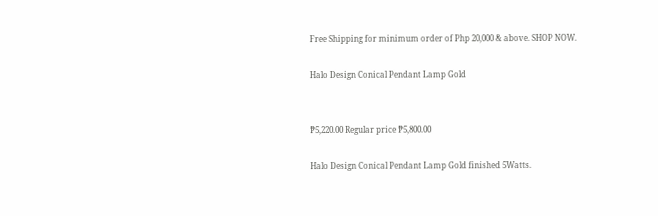Free Shipping for minimum order of Php 20,000 & above. SHOP NOW.

Halo Design Conical Pendant Lamp Gold


₱5,220.00 Regular price ₱5,800.00

Halo Design Conical Pendant Lamp Gold finished 5Watts.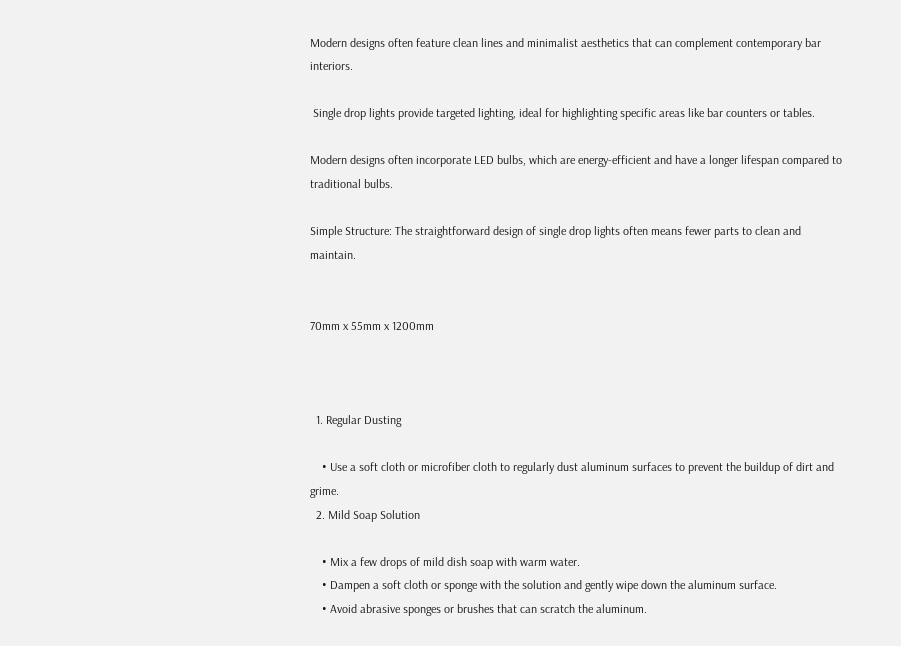Modern designs often feature clean lines and minimalist aesthetics that can complement contemporary bar interiors.

 Single drop lights provide targeted lighting, ideal for highlighting specific areas like bar counters or tables.

Modern designs often incorporate LED bulbs, which are energy-efficient and have a longer lifespan compared to traditional bulbs.

Simple Structure: The straightforward design of single drop lights often means fewer parts to clean and maintain.


70mm x 55mm x 1200mm



  1. Regular Dusting

    • Use a soft cloth or microfiber cloth to regularly dust aluminum surfaces to prevent the buildup of dirt and grime.
  2. Mild Soap Solution

    • Mix a few drops of mild dish soap with warm water.
    • Dampen a soft cloth or sponge with the solution and gently wipe down the aluminum surface.
    • Avoid abrasive sponges or brushes that can scratch the aluminum.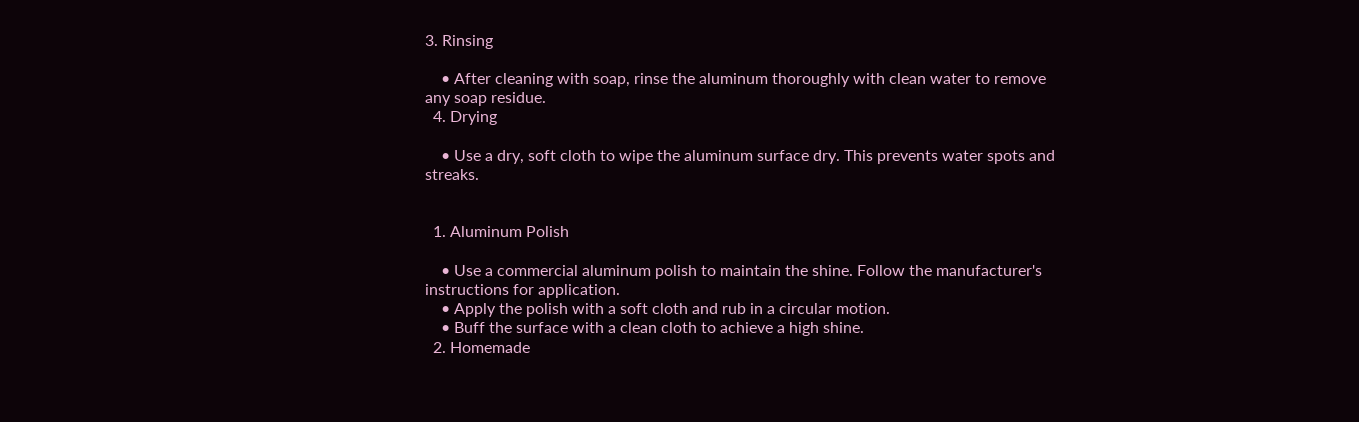3. Rinsing

    • After cleaning with soap, rinse the aluminum thoroughly with clean water to remove any soap residue.
  4. Drying

    • Use a dry, soft cloth to wipe the aluminum surface dry. This prevents water spots and streaks.


  1. Aluminum Polish

    • Use a commercial aluminum polish to maintain the shine. Follow the manufacturer's instructions for application.
    • Apply the polish with a soft cloth and rub in a circular motion.
    • Buff the surface with a clean cloth to achieve a high shine.
  2. Homemade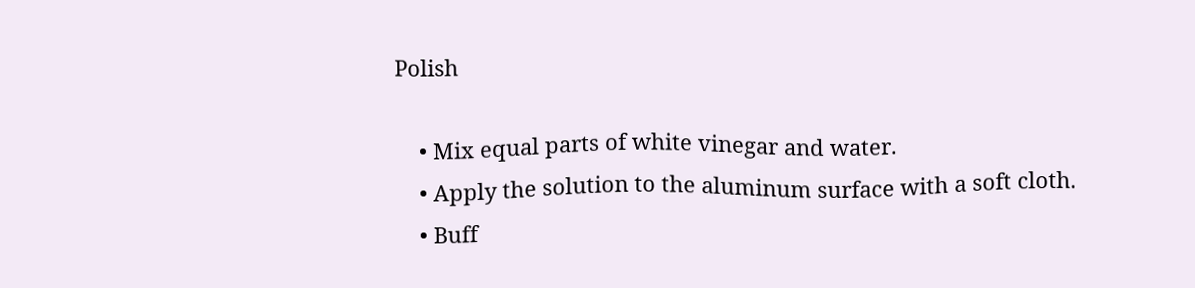Polish

    • Mix equal parts of white vinegar and water.
    • Apply the solution to the aluminum surface with a soft cloth.
    • Buff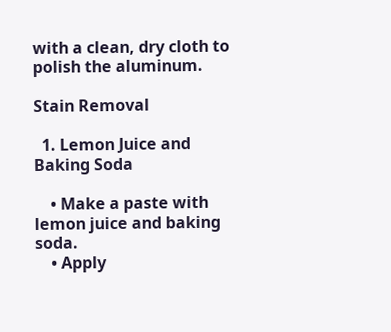with a clean, dry cloth to polish the aluminum.

Stain Removal

  1. Lemon Juice and Baking Soda

    • Make a paste with lemon juice and baking soda.
    • Apply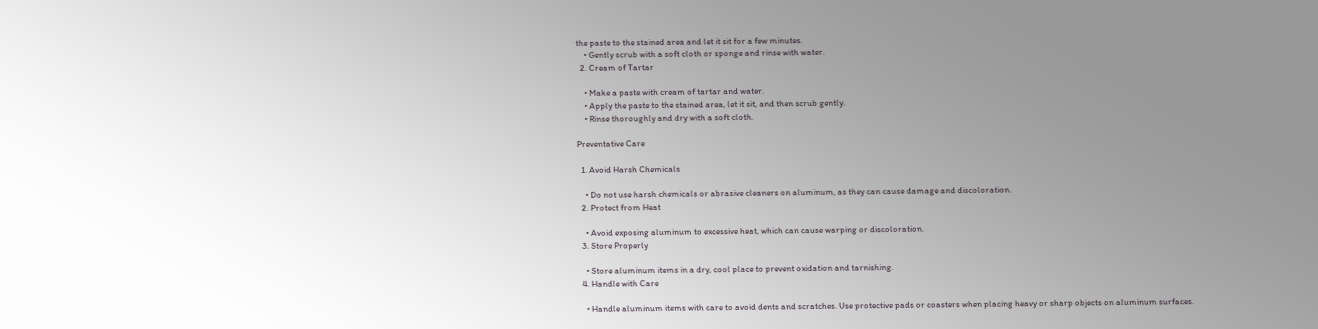the paste to the stained area and let it sit for a few minutes.
    • Gently scrub with a soft cloth or sponge and rinse with water.
  2. Cream of Tartar

    • Make a paste with cream of tartar and water.
    • Apply the paste to the stained area, let it sit, and then scrub gently.
    • Rinse thoroughly and dry with a soft cloth.

Preventative Care

  1. Avoid Harsh Chemicals

    • Do not use harsh chemicals or abrasive cleaners on aluminum, as they can cause damage and discoloration.
  2. Protect from Heat

    • Avoid exposing aluminum to excessive heat, which can cause warping or discoloration.
  3. Store Properly

    • Store aluminum items in a dry, cool place to prevent oxidation and tarnishing.
  4. Handle with Care

    • Handle aluminum items with care to avoid dents and scratches. Use protective pads or coasters when placing heavy or sharp objects on aluminum surfaces.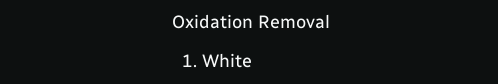Oxidation Removal

  1. White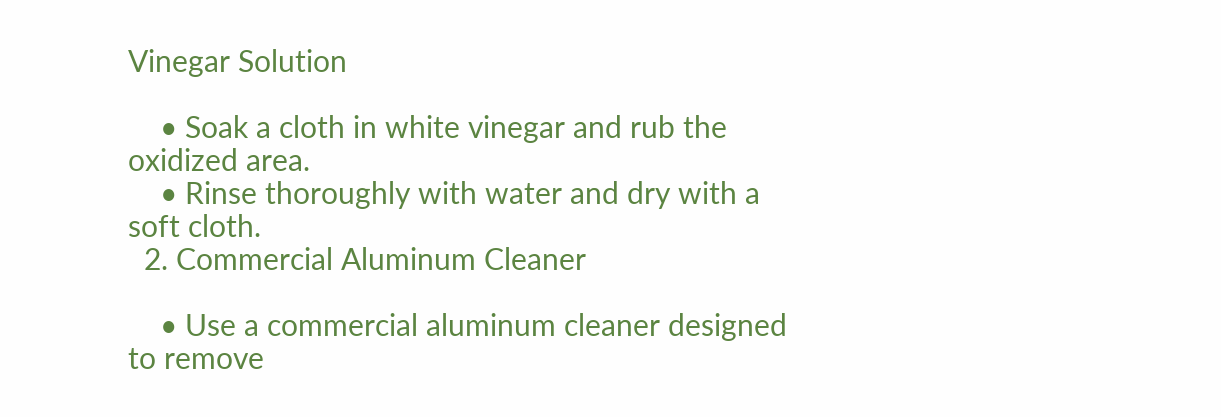Vinegar Solution

    • Soak a cloth in white vinegar and rub the oxidized area.
    • Rinse thoroughly with water and dry with a soft cloth.
  2. Commercial Aluminum Cleaner

    • Use a commercial aluminum cleaner designed to remove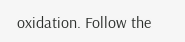oxidation. Follow the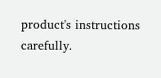product's instructions carefully.